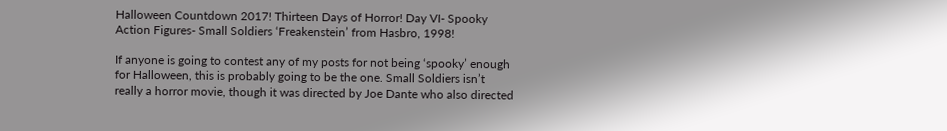Halloween Countdown 2017! Thirteen Days of Horror! Day VI- Spooky Action Figures- Small Soldiers ‘Freakenstein’ from Hasbro, 1998!

If anyone is going to contest any of my posts for not being ‘spooky’ enough for Halloween, this is probably going to be the one. Small Soldiers isn’t really a horror movie, though it was directed by Joe Dante who also directed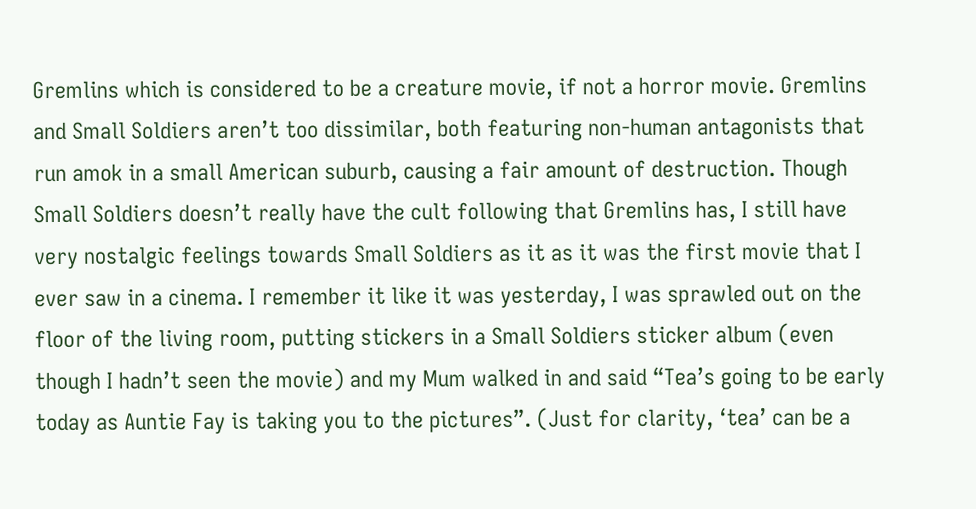Gremlins which is considered to be a creature movie, if not a horror movie. Gremlins and Small Soldiers aren’t too dissimilar, both featuring non-human antagonists that run amok in a small American suburb, causing a fair amount of destruction. Though Small Soldiers doesn’t really have the cult following that Gremlins has, I still have very nostalgic feelings towards Small Soldiers as it as it was the first movie that I ever saw in a cinema. I remember it like it was yesterday, I was sprawled out on the floor of the living room, putting stickers in a Small Soldiers sticker album (even though I hadn’t seen the movie) and my Mum walked in and said “Tea’s going to be early today as Auntie Fay is taking you to the pictures”. (Just for clarity, ‘tea’ can be a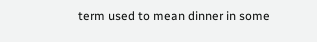term used to mean dinner in some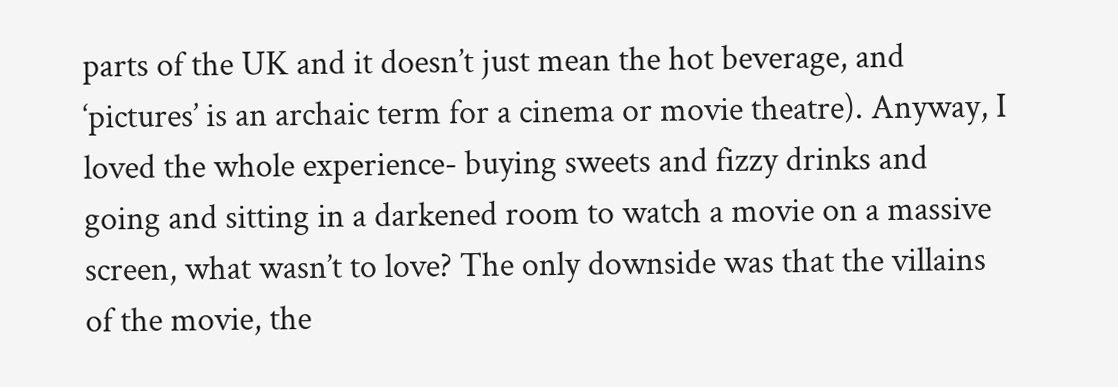parts of the UK and it doesn’t just mean the hot beverage, and ‘pictures’ is an archaic term for a cinema or movie theatre). Anyway, I loved the whole experience- buying sweets and fizzy drinks and going and sitting in a darkened room to watch a movie on a massive screen, what wasn’t to love? The only downside was that the villains of the movie, the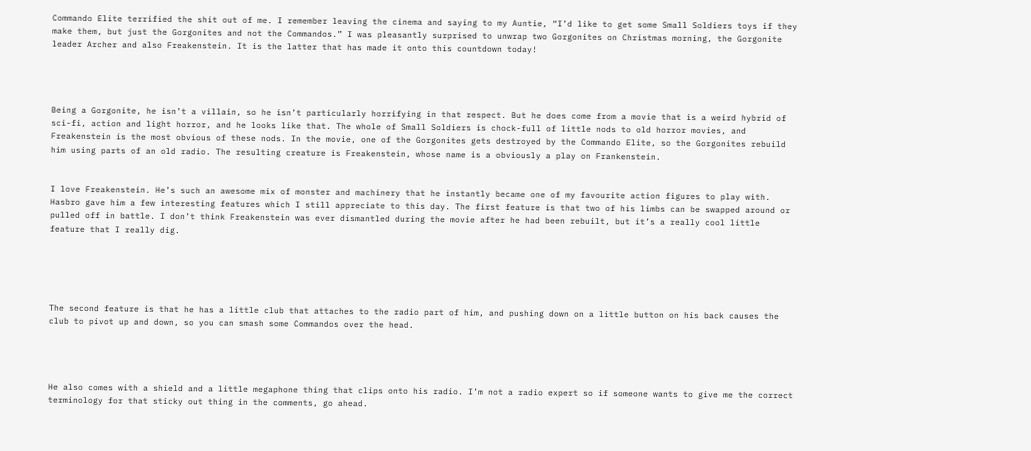Commando Elite terrified the shit out of me. I remember leaving the cinema and saying to my Auntie, “I’d like to get some Small Soldiers toys if they make them, but just the Gorgonites and not the Commandos.” I was pleasantly surprised to unwrap two Gorgonites on Christmas morning, the Gorgonite leader Archer and also Freakenstein. It is the latter that has made it onto this countdown today!




Being a Gorgonite, he isn’t a villain, so he isn’t particularly horrifying in that respect. But he does come from a movie that is a weird hybrid of sci-fi, action and light horror, and he looks like that. The whole of Small Soldiers is chock-full of little nods to old horror movies, and Freakenstein is the most obvious of these nods. In the movie, one of the Gorgonites gets destroyed by the Commando Elite, so the Gorgonites rebuild him using parts of an old radio. The resulting creature is Freakenstein, whose name is a obviously a play on Frankenstein.


I love Freakenstein. He’s such an awesome mix of monster and machinery that he instantly became one of my favourite action figures to play with. Hasbro gave him a few interesting features which I still appreciate to this day. The first feature is that two of his limbs can be swapped around or pulled off in battle. I don’t think Freakenstein was ever dismantled during the movie after he had been rebuilt, but it’s a really cool little feature that I really dig.





The second feature is that he has a little club that attaches to the radio part of him, and pushing down on a little button on his back causes the club to pivot up and down, so you can smash some Commandos over the head.




He also comes with a shield and a little megaphone thing that clips onto his radio. I’m not a radio expert so if someone wants to give me the correct terminology for that sticky out thing in the comments, go ahead.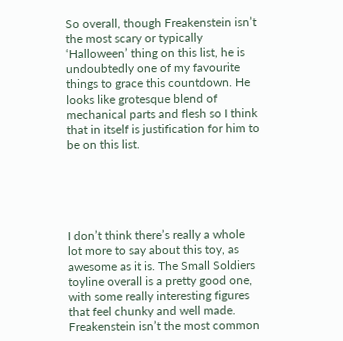So overall, though Freakenstein isn’t the most scary or typically ‘Halloween’ thing on this list, he is undoubtedly one of my favourite things to grace this countdown. He looks like grotesque blend of mechanical parts and flesh so I think that in itself is justification for him to be on this list.





I don’t think there’s really a whole lot more to say about this toy, as awesome as it is. The Small Soldiers toyline overall is a pretty good one, with some really interesting figures that feel chunky and well made. Freakenstein isn’t the most common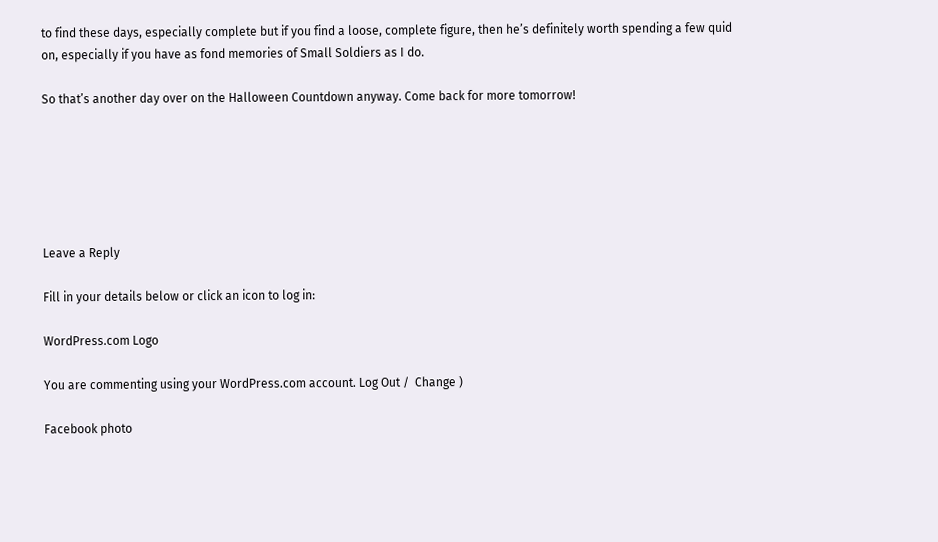to find these days, especially complete but if you find a loose, complete figure, then he’s definitely worth spending a few quid on, especially if you have as fond memories of Small Soldiers as I do.

So that’s another day over on the Halloween Countdown anyway. Come back for more tomorrow!






Leave a Reply

Fill in your details below or click an icon to log in:

WordPress.com Logo

You are commenting using your WordPress.com account. Log Out /  Change )

Facebook photo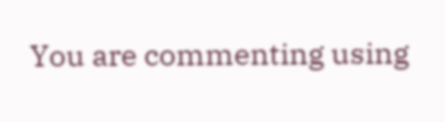You are commenting using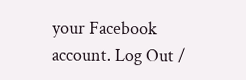your Facebook account. Log Out /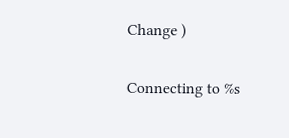Change )

Connecting to %s